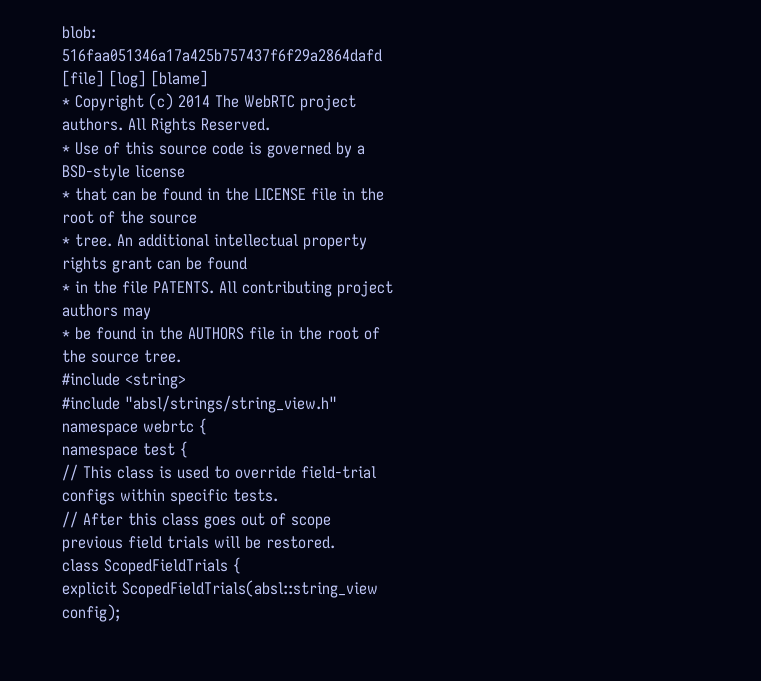blob: 516faa051346a17a425b757437f6f29a2864dafd [file] [log] [blame]
* Copyright (c) 2014 The WebRTC project authors. All Rights Reserved.
* Use of this source code is governed by a BSD-style license
* that can be found in the LICENSE file in the root of the source
* tree. An additional intellectual property rights grant can be found
* in the file PATENTS. All contributing project authors may
* be found in the AUTHORS file in the root of the source tree.
#include <string>
#include "absl/strings/string_view.h"
namespace webrtc {
namespace test {
// This class is used to override field-trial configs within specific tests.
// After this class goes out of scope previous field trials will be restored.
class ScopedFieldTrials {
explicit ScopedFieldTrials(absl::string_view config);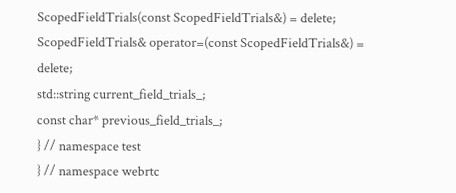ScopedFieldTrials(const ScopedFieldTrials&) = delete;
ScopedFieldTrials& operator=(const ScopedFieldTrials&) = delete;
std::string current_field_trials_;
const char* previous_field_trials_;
} // namespace test
} // namespace webrtc